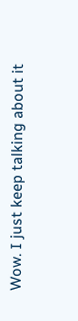Wow. I just keep talking about it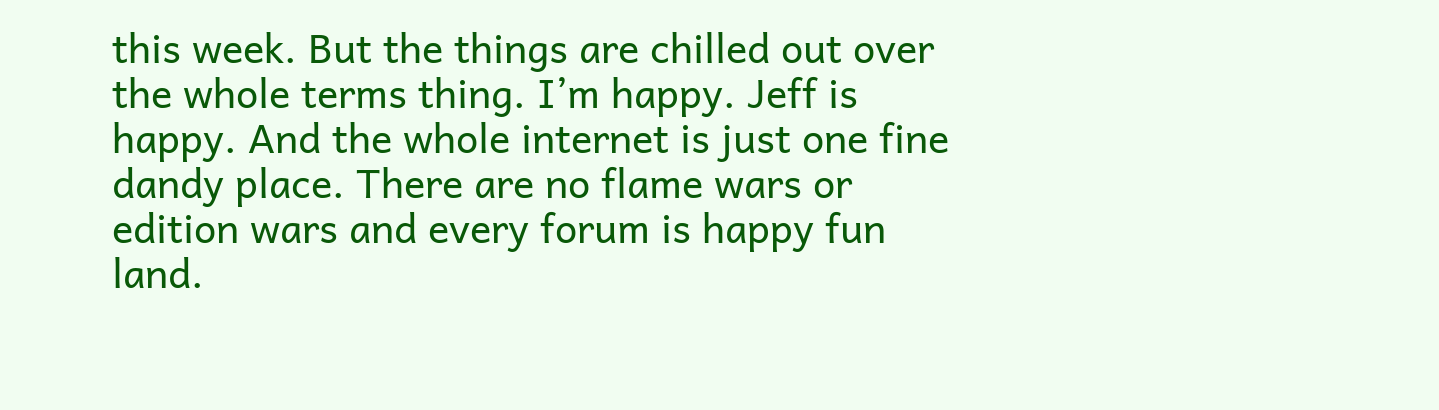this week. But the things are chilled out over the whole terms thing. I’m happy. Jeff is happy. And the whole internet is just one fine dandy place. There are no flame wars or edition wars and every forum is happy fun land.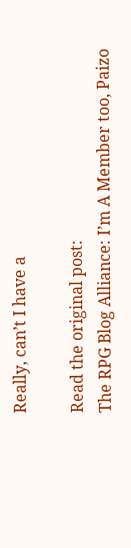Really, can’t I have a

Read the original post:
The RPG Blog Alliance: I’m A Member too, Paizo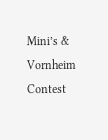Mini’s & Vornheim Contest